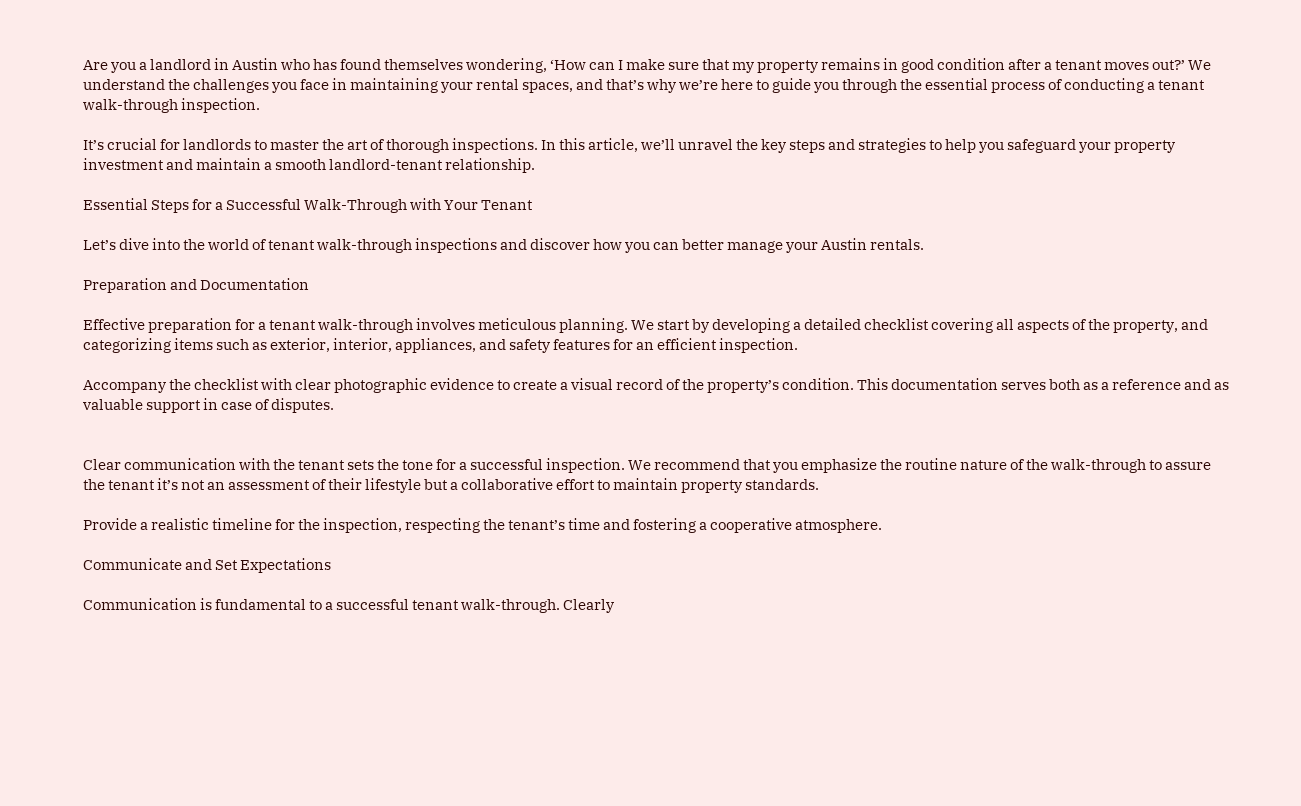Are you a landlord in Austin who has found themselves wondering, ‘How can I make sure that my property remains in good condition after a tenant moves out?’ We understand the challenges you face in maintaining your rental spaces, and that’s why we’re here to guide you through the essential process of conducting a tenant walk-through inspection.

It’s crucial for landlords to master the art of thorough inspections. In this article, we’ll unravel the key steps and strategies to help you safeguard your property investment and maintain a smooth landlord-tenant relationship.

Essential Steps for a Successful Walk-Through with Your Tenant

Let’s dive into the world of tenant walk-through inspections and discover how you can better manage your Austin rentals.

Preparation and Documentation

Effective preparation for a tenant walk-through involves meticulous planning. We start by developing a detailed checklist covering all aspects of the property, and categorizing items such as exterior, interior, appliances, and safety features for an efficient inspection.

Accompany the checklist with clear photographic evidence to create a visual record of the property’s condition. This documentation serves both as a reference and as valuable support in case of disputes.


Clear communication with the tenant sets the tone for a successful inspection. We recommend that you emphasize the routine nature of the walk-through to assure the tenant it’s not an assessment of their lifestyle but a collaborative effort to maintain property standards.

Provide a realistic timeline for the inspection, respecting the tenant’s time and fostering a cooperative atmosphere.

Communicate and Set Expectations

Communication is fundamental to a successful tenant walk-through. Clearly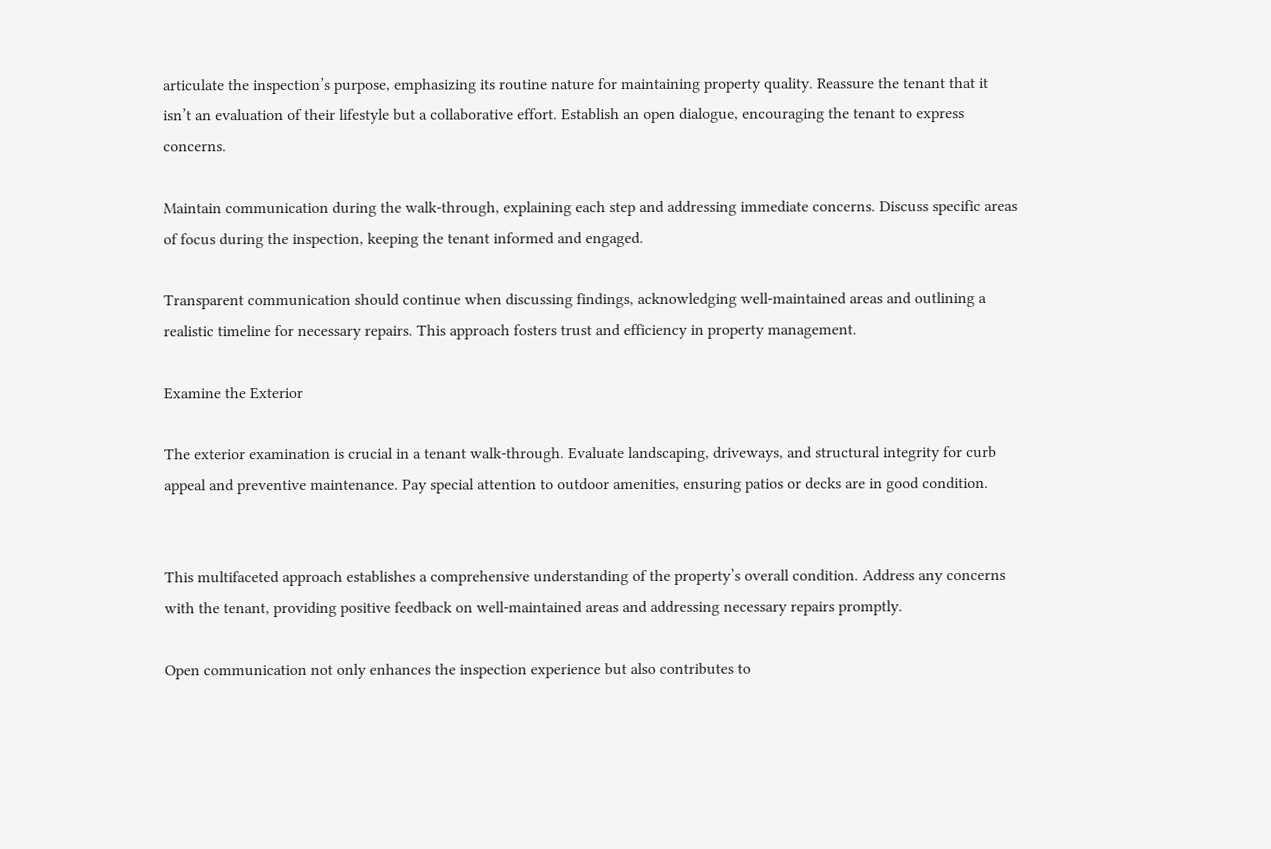articulate the inspection’s purpose, emphasizing its routine nature for maintaining property quality. Reassure the tenant that it isn’t an evaluation of their lifestyle but a collaborative effort. Establish an open dialogue, encouraging the tenant to express concerns.

Maintain communication during the walk-through, explaining each step and addressing immediate concerns. Discuss specific areas of focus during the inspection, keeping the tenant informed and engaged.

Transparent communication should continue when discussing findings, acknowledging well-maintained areas and outlining a realistic timeline for necessary repairs. This approach fosters trust and efficiency in property management.

Examine the Exterior

The exterior examination is crucial in a tenant walk-through. Evaluate landscaping, driveways, and structural integrity for curb appeal and preventive maintenance. Pay special attention to outdoor amenities, ensuring patios or decks are in good condition.


This multifaceted approach establishes a comprehensive understanding of the property’s overall condition. Address any concerns with the tenant, providing positive feedback on well-maintained areas and addressing necessary repairs promptly.

Open communication not only enhances the inspection experience but also contributes to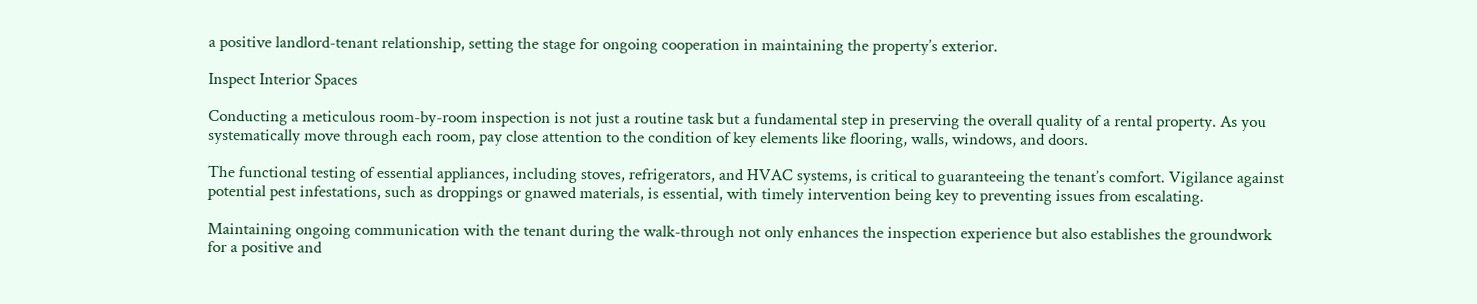a positive landlord-tenant relationship, setting the stage for ongoing cooperation in maintaining the property’s exterior.

Inspect Interior Spaces

Conducting a meticulous room-by-room inspection is not just a routine task but a fundamental step in preserving the overall quality of a rental property. As you systematically move through each room, pay close attention to the condition of key elements like flooring, walls, windows, and doors.

The functional testing of essential appliances, including stoves, refrigerators, and HVAC systems, is critical to guaranteeing the tenant’s comfort. Vigilance against potential pest infestations, such as droppings or gnawed materials, is essential, with timely intervention being key to preventing issues from escalating.

Maintaining ongoing communication with the tenant during the walk-through not only enhances the inspection experience but also establishes the groundwork for a positive and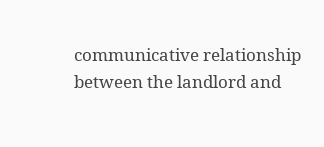communicative relationship between the landlord and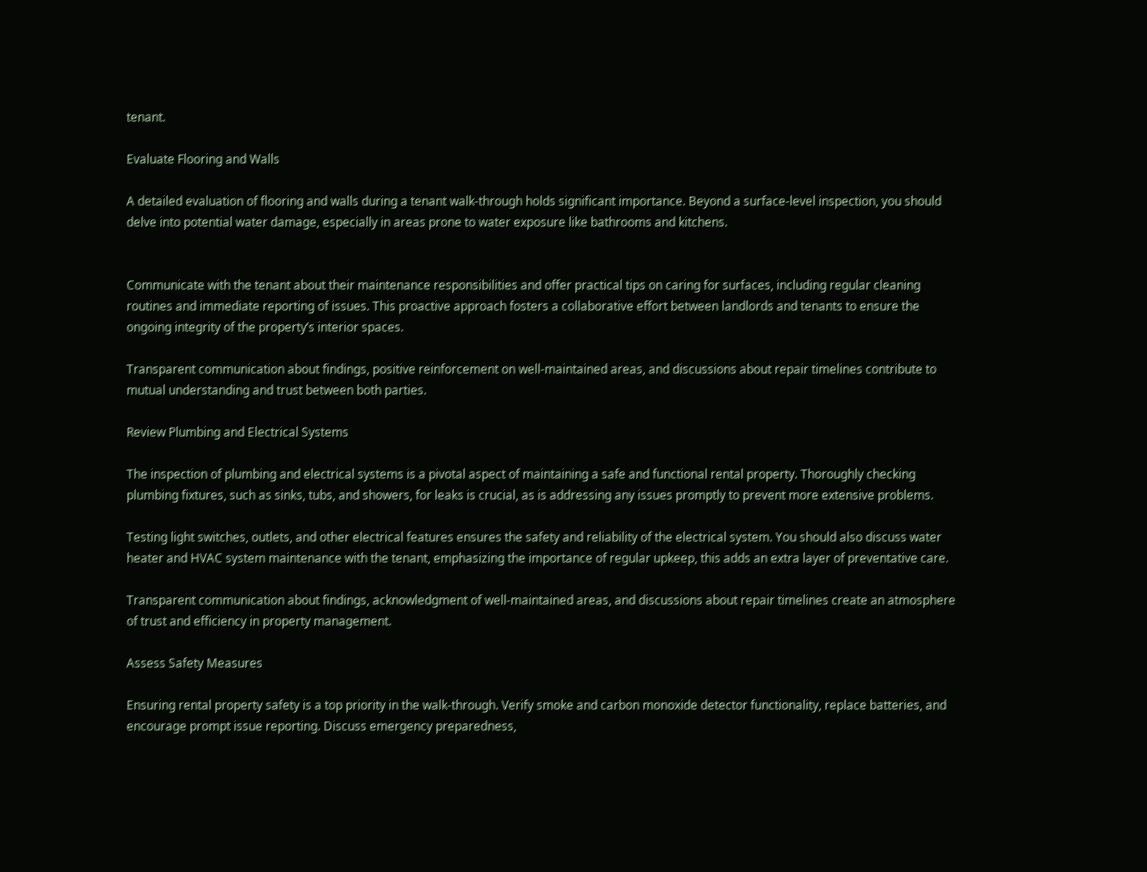tenant.

Evaluate Flooring and Walls

A detailed evaluation of flooring and walls during a tenant walk-through holds significant importance. Beyond a surface-level inspection, you should delve into potential water damage, especially in areas prone to water exposure like bathrooms and kitchens.


Communicate with the tenant about their maintenance responsibilities and offer practical tips on caring for surfaces, including regular cleaning routines and immediate reporting of issues. This proactive approach fosters a collaborative effort between landlords and tenants to ensure the ongoing integrity of the property’s interior spaces.

Transparent communication about findings, positive reinforcement on well-maintained areas, and discussions about repair timelines contribute to mutual understanding and trust between both parties.

Review Plumbing and Electrical Systems

The inspection of plumbing and electrical systems is a pivotal aspect of maintaining a safe and functional rental property. Thoroughly checking plumbing fixtures, such as sinks, tubs, and showers, for leaks is crucial, as is addressing any issues promptly to prevent more extensive problems.

Testing light switches, outlets, and other electrical features ensures the safety and reliability of the electrical system. You should also discuss water heater and HVAC system maintenance with the tenant, emphasizing the importance of regular upkeep, this adds an extra layer of preventative care.

Transparent communication about findings, acknowledgment of well-maintained areas, and discussions about repair timelines create an atmosphere of trust and efficiency in property management.

Assess Safety Measures

Ensuring rental property safety is a top priority in the walk-through. Verify smoke and carbon monoxide detector functionality, replace batteries, and encourage prompt issue reporting. Discuss emergency preparedness,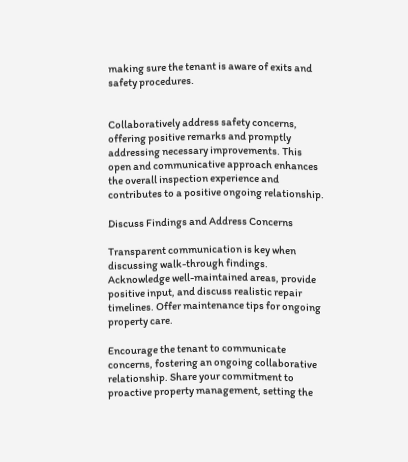making sure the tenant is aware of exits and safety procedures.


Collaboratively address safety concerns, offering positive remarks and promptly addressing necessary improvements. This open and communicative approach enhances the overall inspection experience and contributes to a positive ongoing relationship.

Discuss Findings and Address Concerns

Transparent communication is key when discussing walk-through findings. Acknowledge well-maintained areas, provide positive input, and discuss realistic repair timelines. Offer maintenance tips for ongoing property care.

Encourage the tenant to communicate concerns, fostering an ongoing collaborative relationship. Share your commitment to proactive property management, setting the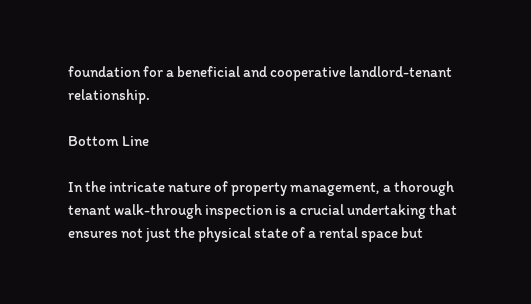foundation for a beneficial and cooperative landlord-tenant relationship.

Bottom Line

In the intricate nature of property management, a thorough tenant walk-through inspection is a crucial undertaking that ensures not just the physical state of a rental space but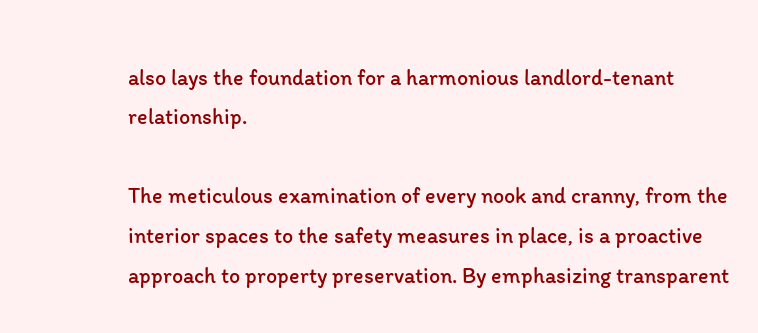also lays the foundation for a harmonious landlord-tenant relationship.

The meticulous examination of every nook and cranny, from the interior spaces to the safety measures in place, is a proactive approach to property preservation. By emphasizing transparent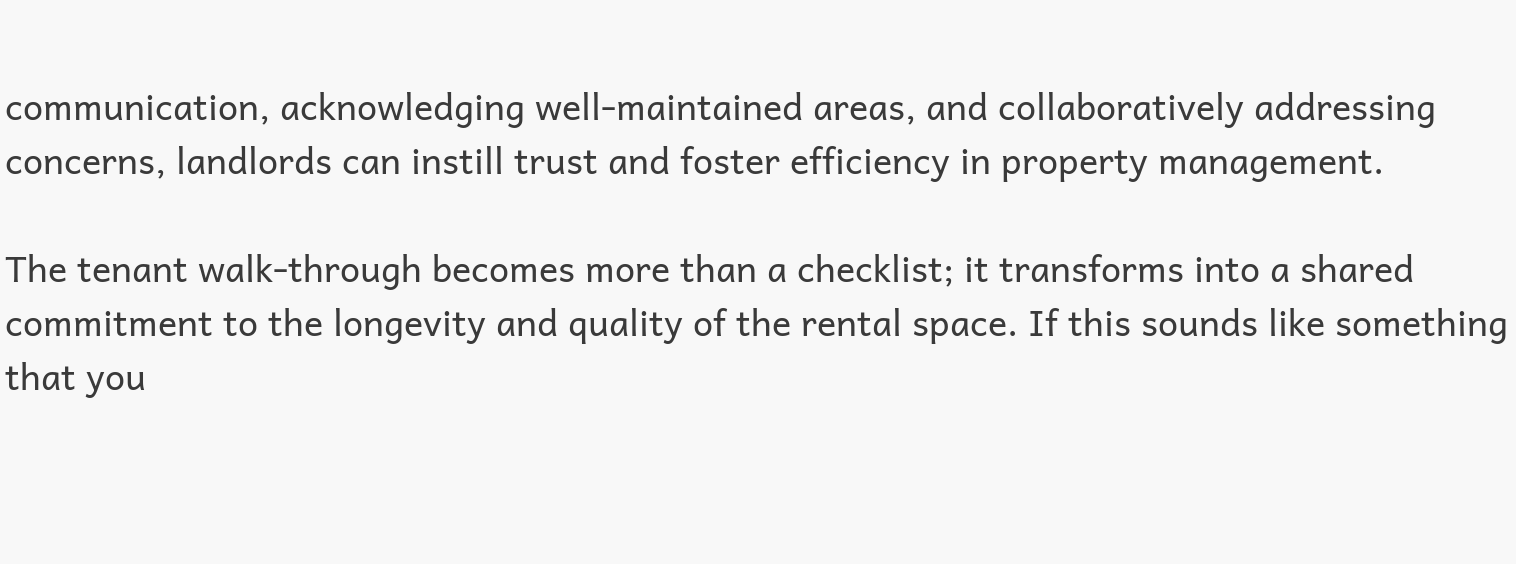communication, acknowledging well-maintained areas, and collaboratively addressing concerns, landlords can instill trust and foster efficiency in property management.

The tenant walk-through becomes more than a checklist; it transforms into a shared commitment to the longevity and quality of the rental space. If this sounds like something that you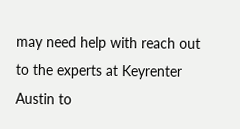may need help with reach out to the experts at Keyrenter Austin to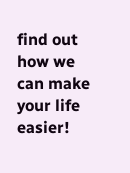find out how we can make your life easier!